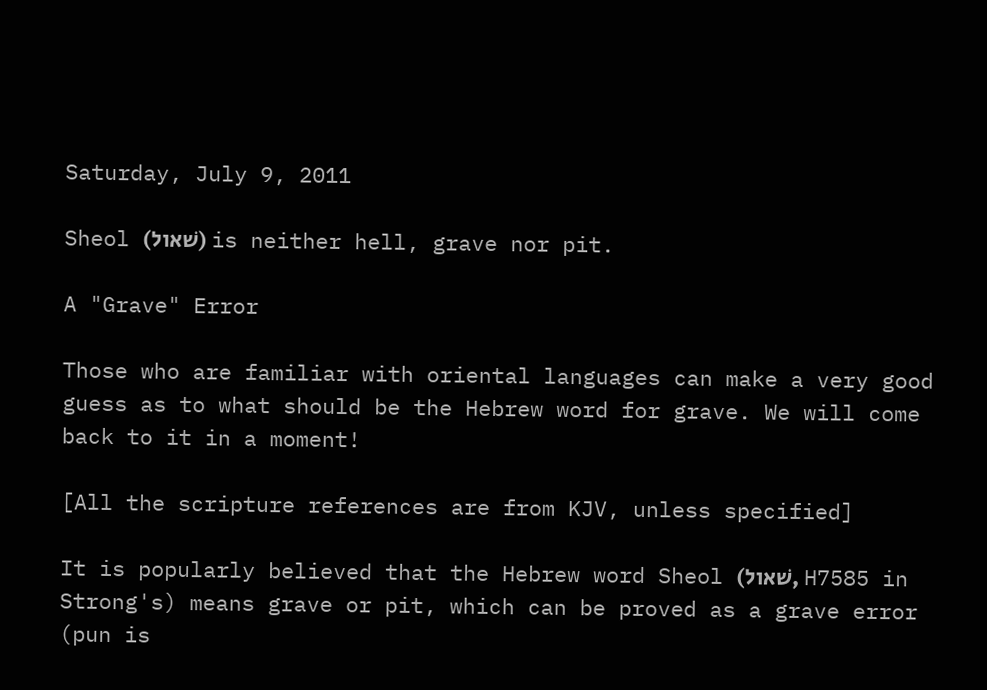Saturday, July 9, 2011

Sheol (שׁאול) is neither hell, grave nor pit.

A "Grave" Error

Those who are familiar with oriental languages can make a very good guess as to what should be the Hebrew word for grave. We will come back to it in a moment!

[All the scripture references are from KJV, unless specified]

It is popularly believed that the Hebrew word Sheol (שׁאול, H7585 in Strong's) means grave or pit, which can be proved as a grave error (pun is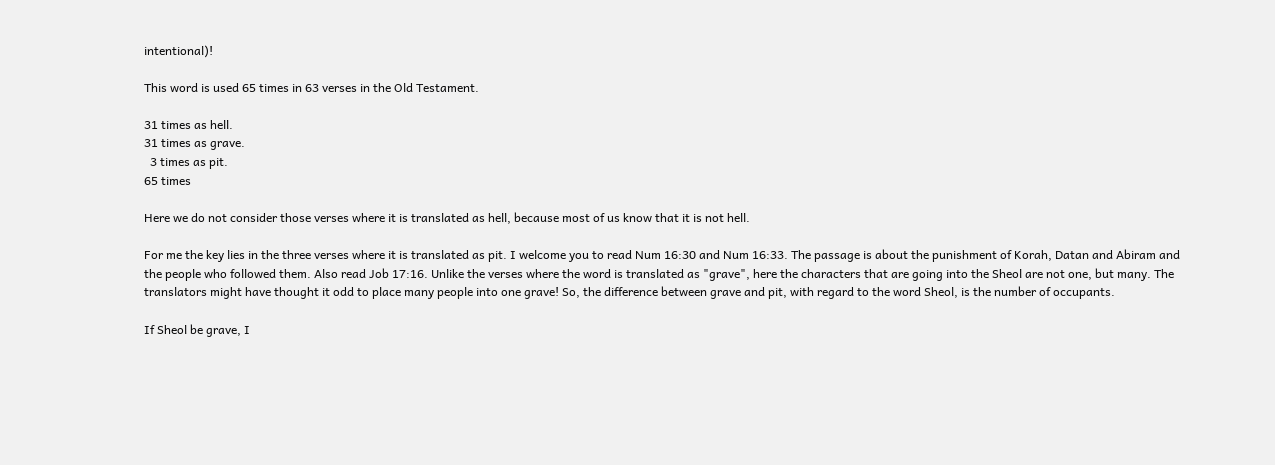intentional)!

This word is used 65 times in 63 verses in the Old Testament.

31 times as hell.
31 times as grave.
  3 times as pit.
65 times

Here we do not consider those verses where it is translated as hell, because most of us know that it is not hell.

For me the key lies in the three verses where it is translated as pit. I welcome you to read Num 16:30 and Num 16:33. The passage is about the punishment of Korah, Datan and Abiram and the people who followed them. Also read Job 17:16. Unlike the verses where the word is translated as "grave", here the characters that are going into the Sheol are not one, but many. The translators might have thought it odd to place many people into one grave! So, the difference between grave and pit, with regard to the word Sheol, is the number of occupants.

If Sheol be grave, I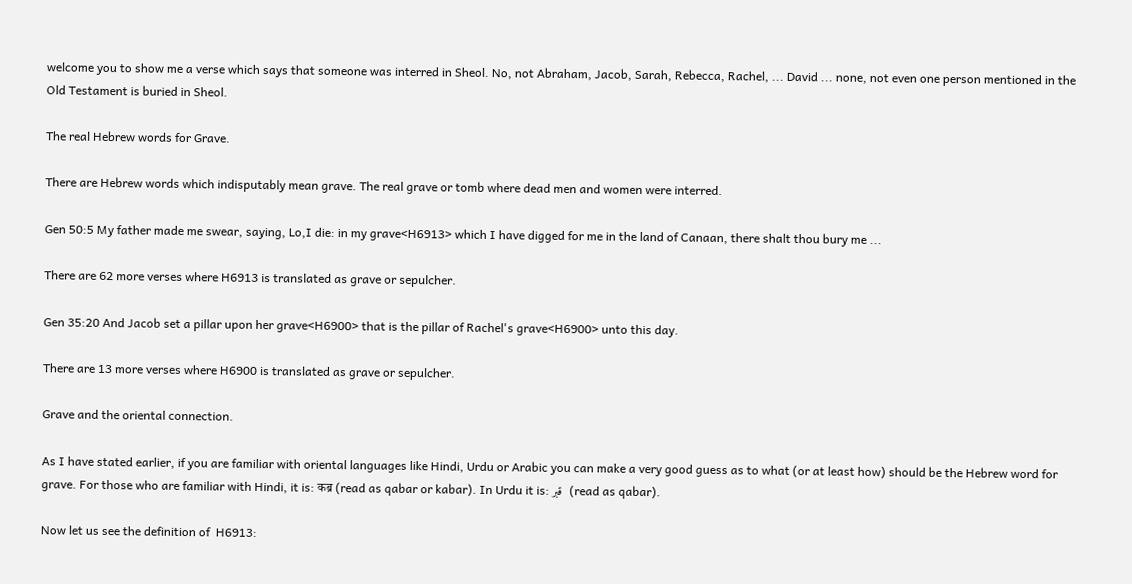welcome you to show me a verse which says that someone was interred in Sheol. No, not Abraham, Jacob, Sarah, Rebecca, Rachel, ... David ... none, not even one person mentioned in the Old Testament is buried in Sheol.

The real Hebrew words for Grave.

There are Hebrew words which indisputably mean grave. The real grave or tomb where dead men and women were interred.

Gen 50:5 My father made me swear, saying, Lo,I die: in my grave<H6913> which I have digged for me in the land of Canaan, there shalt thou bury me ...

There are 62 more verses where H6913 is translated as grave or sepulcher.

Gen 35:20 And Jacob set a pillar upon her grave<H6900> that is the pillar of Rachel's grave<H6900> unto this day.

There are 13 more verses where H6900 is translated as grave or sepulcher.

Grave and the oriental connection.

As I have stated earlier, if you are familiar with oriental languages like Hindi, Urdu or Arabic you can make a very good guess as to what (or at least how) should be the Hebrew word for grave. For those who are familiar with Hindi, it is: कब्र (read as qabar or kabar). In Urdu it is: قبر  (read as qabar).

Now let us see the definition of  H6913: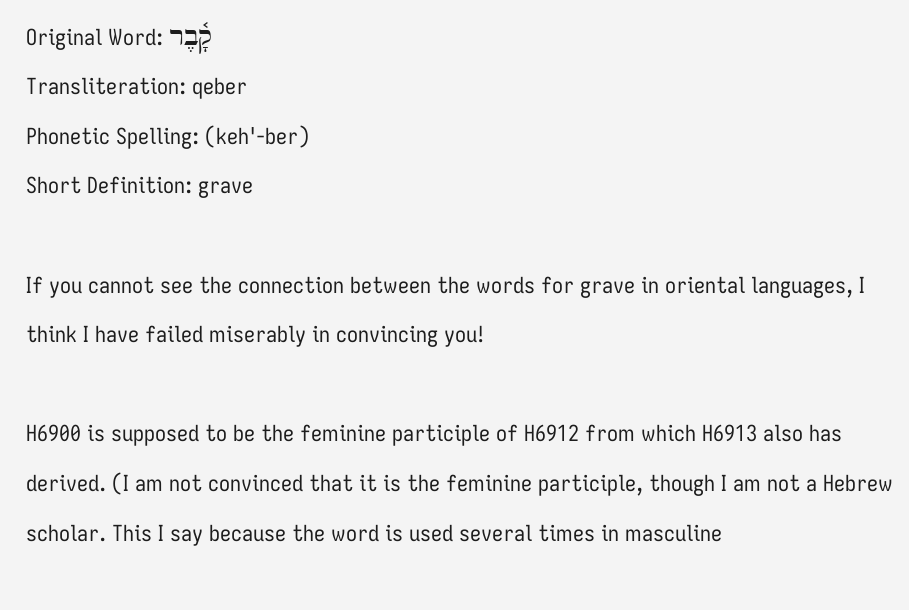Original Word: קָ֫בֶר
Transliteration: qeber
Phonetic Spelling: (keh'-ber)
Short Definition: grave

If you cannot see the connection between the words for grave in oriental languages, I think I have failed miserably in convincing you!

H6900 is supposed to be the feminine participle of H6912 from which H6913 also has derived. (I am not convinced that it is the feminine participle, though I am not a Hebrew scholar. This I say because the word is used several times in masculine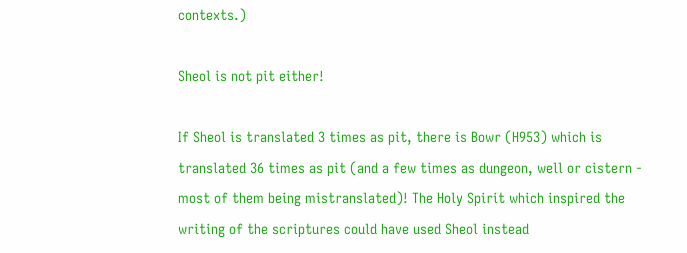contexts.)

Sheol is not pit either!

If Sheol is translated 3 times as pit, there is Bowr (H953) which is translated 36 times as pit (and a few times as dungeon, well or cistern - most of them being mistranslated)! The Holy Spirit which inspired the writing of the scriptures could have used Sheol instead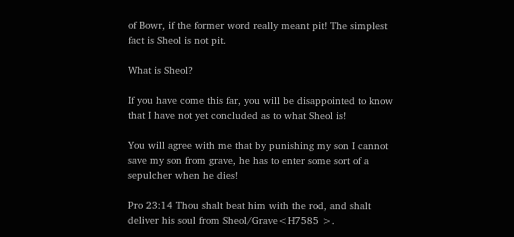of Bowr, if the former word really meant pit! The simplest fact is Sheol is not pit.

What is Sheol?

If you have come this far, you will be disappointed to know that I have not yet concluded as to what Sheol is!

You will agree with me that by punishing my son I cannot save my son from grave, he has to enter some sort of a sepulcher when he dies!

Pro 23:14 Thou shalt beat him with the rod, and shalt deliver his soul from Sheol/Grave<H7585 >.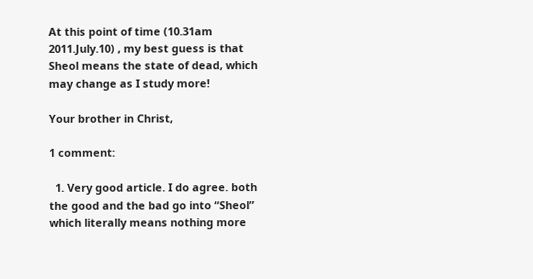At this point of time (10.31am 2011.July.10) , my best guess is that Sheol means the state of dead, which may change as I study more!

Your brother in Christ,

1 comment:

  1. Very good article. I do agree. both the good and the bad go into “Sheol” which literally means nothing more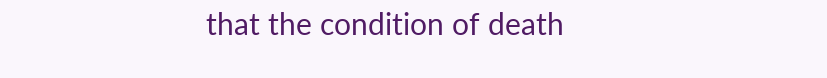that the condition of death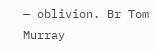— oblivion. Br Tom Murray